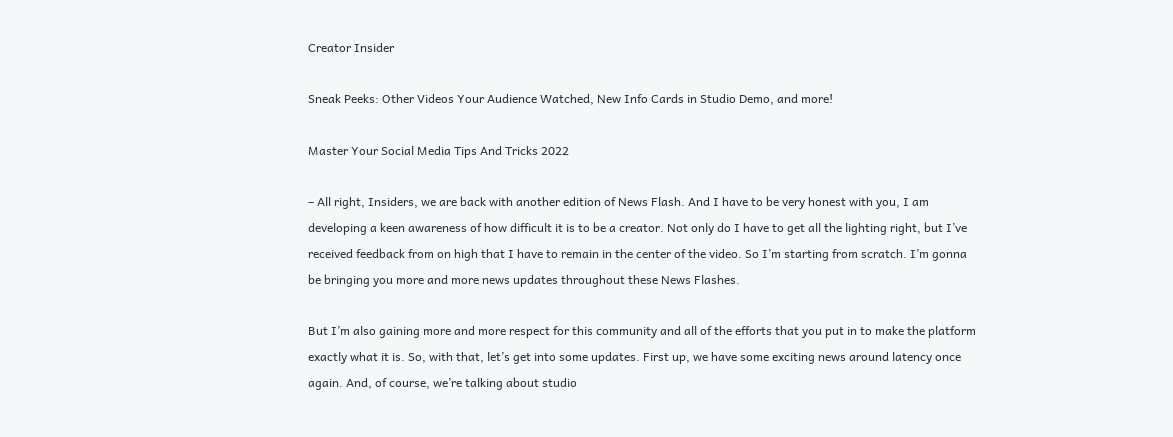Creator Insider

Sneak Peeks: Other Videos Your Audience Watched, New Info Cards in Studio Demo, and more!

Master Your Social Media Tips And Tricks 2022

– All right, Insiders, we are back with another edition of News Flash. And I have to be very honest with you, I am developing a keen awareness of how difficult it is to be a creator. Not only do I have to get all the lighting right, but I’ve received feedback from on high that I have to remain in the center of the video. So I’m starting from scratch. I’m gonna be bringing you more and more news updates throughout these News Flashes.

But I’m also gaining more and more respect for this community and all of the efforts that you put in to make the platform exactly what it is. So, with that, let’s get into some updates. First up, we have some exciting news around latency once again. And, of course, we’re talking about studio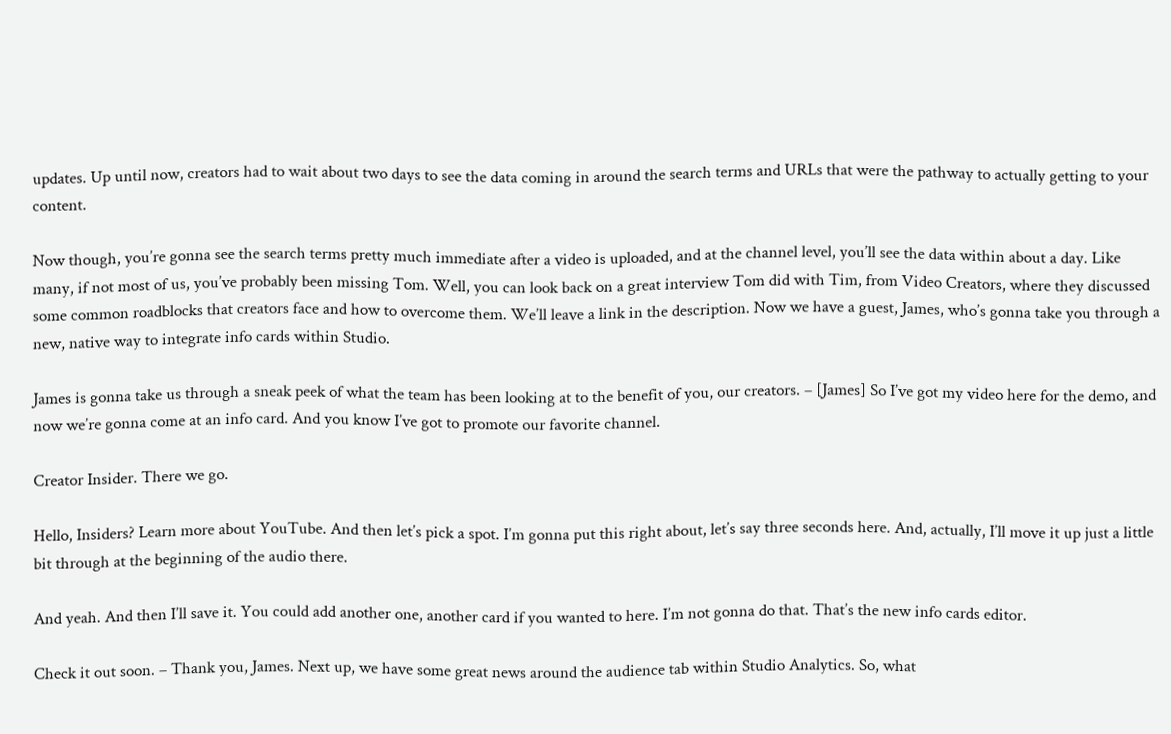updates. Up until now, creators had to wait about two days to see the data coming in around the search terms and URLs that were the pathway to actually getting to your content.

Now though, you’re gonna see the search terms pretty much immediate after a video is uploaded, and at the channel level, you’ll see the data within about a day. Like many, if not most of us, you’ve probably been missing Tom. Well, you can look back on a great interview Tom did with Tim, from Video Creators, where they discussed some common roadblocks that creators face and how to overcome them. We’ll leave a link in the description. Now we have a guest, James, who’s gonna take you through a new, native way to integrate info cards within Studio.

James is gonna take us through a sneak peek of what the team has been looking at to the benefit of you, our creators. – [James] So I’ve got my video here for the demo, and now we’re gonna come at an info card. And you know I’ve got to promote our favorite channel.

Creator Insider. There we go.

Hello, Insiders? Learn more about YouTube. And then let’s pick a spot. I’m gonna put this right about, let’s say three seconds here. And, actually, I’ll move it up just a little bit through at the beginning of the audio there.

And yeah. And then I’ll save it. You could add another one, another card if you wanted to here. I’m not gonna do that. That’s the new info cards editor.

Check it out soon. – Thank you, James. Next up, we have some great news around the audience tab within Studio Analytics. So, what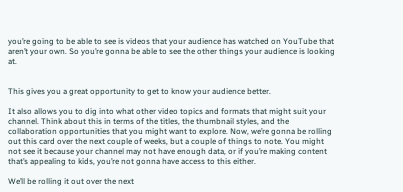you’re going to be able to see is videos that your audience has watched on YouTube that aren’t your own. So you’re gonna be able to see the other things your audience is looking at.


This gives you a great opportunity to get to know your audience better.

It also allows you to dig into what other video topics and formats that might suit your channel. Think about this in terms of the titles, the thumbnail styles, and the collaboration opportunities that you might want to explore. Now, we’re gonna be rolling out this card over the next couple of weeks, but a couple of things to note. You might not see it because your channel may not have enough data, or if you’re making content that’s appealing to kids, you’re not gonna have access to this either.

We’ll be rolling it out over the next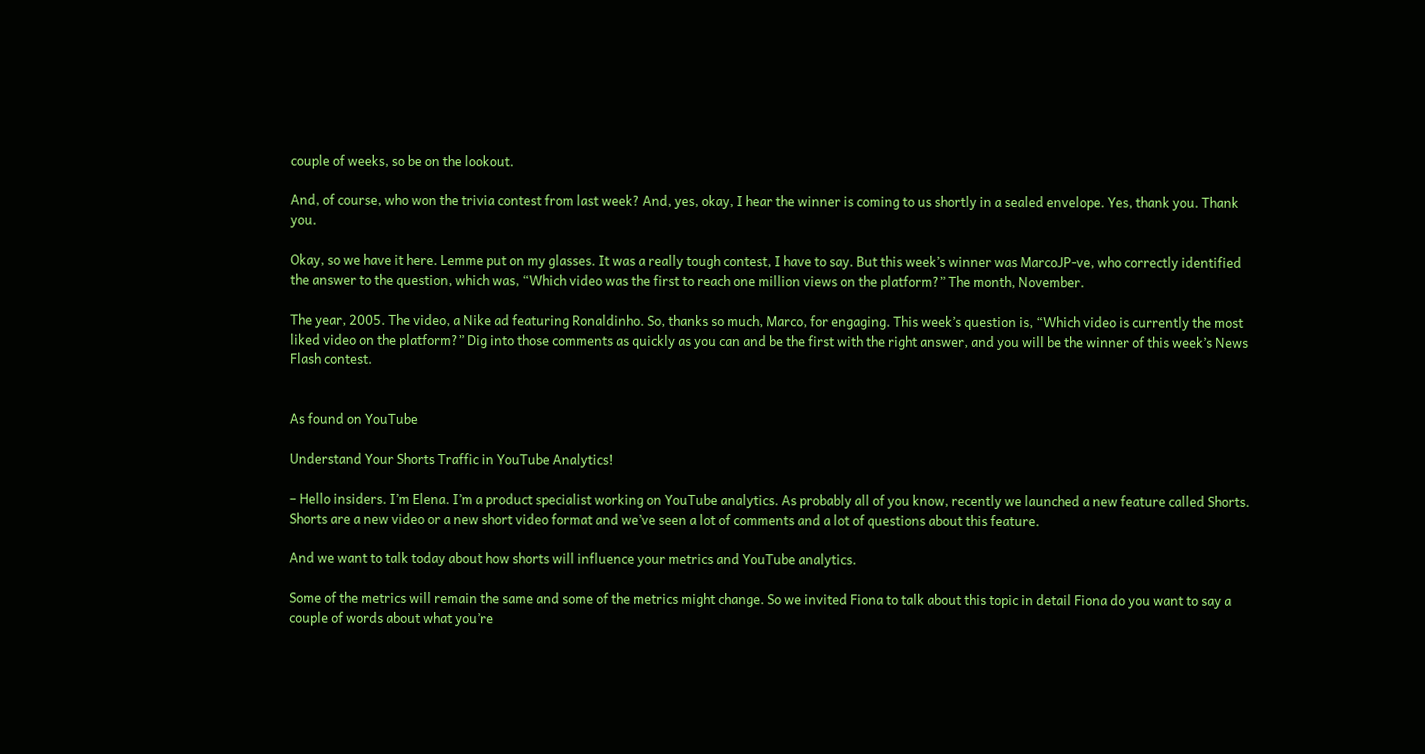couple of weeks, so be on the lookout.

And, of course, who won the trivia contest from last week? And, yes, okay, I hear the winner is coming to us shortly in a sealed envelope. Yes, thank you. Thank you.

Okay, so we have it here. Lemme put on my glasses. It was a really tough contest, I have to say. But this week’s winner was MarcoJP-ve, who correctly identified the answer to the question, which was, “Which video was the first to reach one million views on the platform?” The month, November.

The year, 2005. The video, a Nike ad featuring Ronaldinho. So, thanks so much, Marco, for engaging. This week’s question is, “Which video is currently the most liked video on the platform?” Dig into those comments as quickly as you can and be the first with the right answer, and you will be the winner of this week’s News Flash contest.


As found on YouTube

Understand Your Shorts Traffic in YouTube Analytics!

– Hello insiders. I’m Elena. I’m a product specialist working on YouTube analytics. As probably all of you know, recently we launched a new feature called Shorts. Shorts are a new video or a new short video format and we’ve seen a lot of comments and a lot of questions about this feature.

And we want to talk today about how shorts will influence your metrics and YouTube analytics.

Some of the metrics will remain the same and some of the metrics might change. So we invited Fiona to talk about this topic in detail Fiona do you want to say a couple of words about what you’re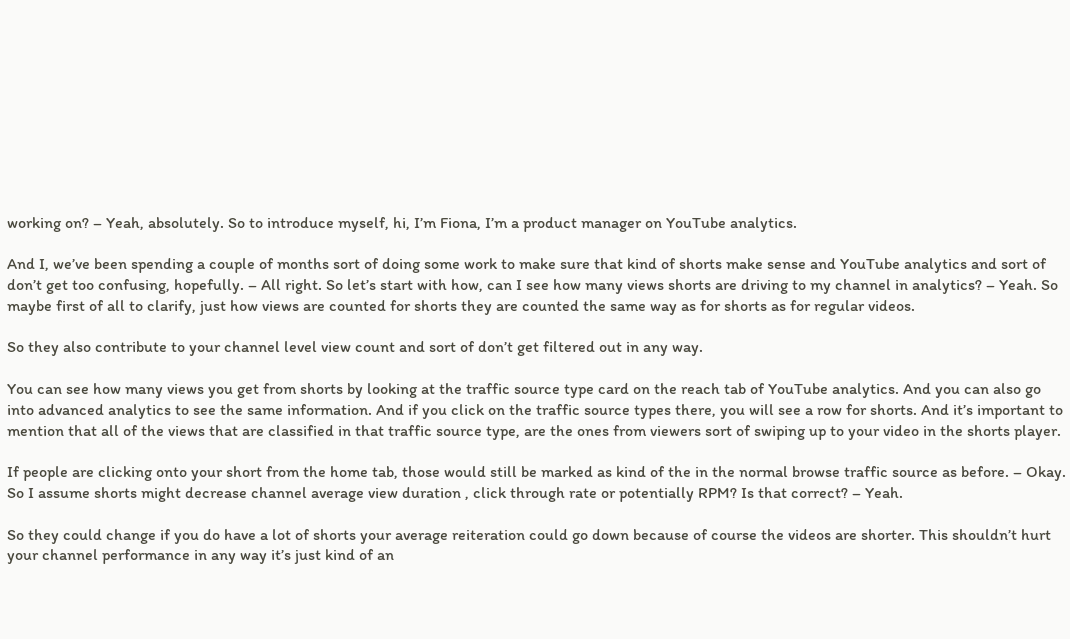working on? – Yeah, absolutely. So to introduce myself, hi, I’m Fiona, I’m a product manager on YouTube analytics.

And I, we’ve been spending a couple of months sort of doing some work to make sure that kind of shorts make sense and YouTube analytics and sort of don’t get too confusing, hopefully. – All right. So let’s start with how, can I see how many views shorts are driving to my channel in analytics? – Yeah. So maybe first of all to clarify, just how views are counted for shorts they are counted the same way as for shorts as for regular videos.

So they also contribute to your channel level view count and sort of don’t get filtered out in any way.

You can see how many views you get from shorts by looking at the traffic source type card on the reach tab of YouTube analytics. And you can also go into advanced analytics to see the same information. And if you click on the traffic source types there, you will see a row for shorts. And it’s important to mention that all of the views that are classified in that traffic source type, are the ones from viewers sort of swiping up to your video in the shorts player.

If people are clicking onto your short from the home tab, those would still be marked as kind of the in the normal browse traffic source as before. – Okay. So I assume shorts might decrease channel average view duration , click through rate or potentially RPM? Is that correct? – Yeah.

So they could change if you do have a lot of shorts your average reiteration could go down because of course the videos are shorter. This shouldn’t hurt your channel performance in any way it’s just kind of an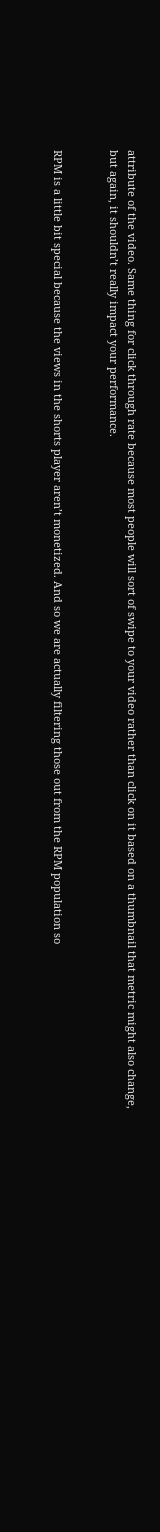attribute of the video. Same thing for click through rate because most people will sort of swipe to your video rather than click on it based on a thumbnail that metric might also change, but again, it shouldn’t really impact your performance.


RPM is a little bit special because the views in the shorts player aren’t monetized. And so we are actually filtering those out from the RPM population so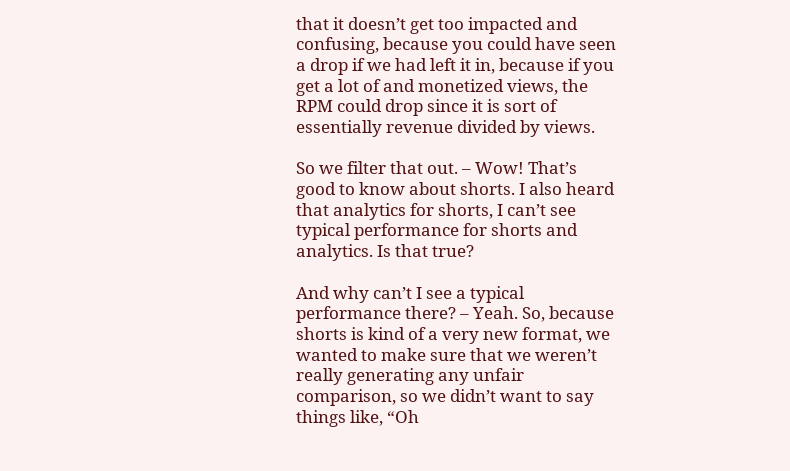that it doesn’t get too impacted and confusing, because you could have seen a drop if we had left it in, because if you get a lot of and monetized views, the RPM could drop since it is sort of essentially revenue divided by views.

So we filter that out. – Wow! That’s good to know about shorts. I also heard that analytics for shorts, I can’t see typical performance for shorts and analytics. Is that true?

And why can’t I see a typical performance there? – Yeah. So, because shorts is kind of a very new format, we wanted to make sure that we weren’t really generating any unfair comparison, so we didn’t want to say things like, “Oh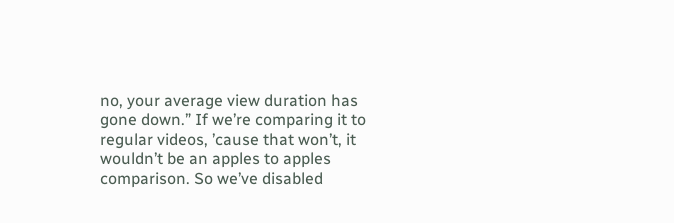no, your average view duration has gone down.” If we’re comparing it to regular videos, ’cause that won’t, it wouldn’t be an apples to apples comparison. So we’ve disabled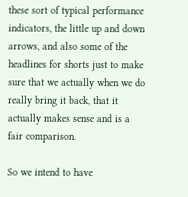these sort of typical performance indicators, the little up and down arrows, and also some of the headlines for shorts just to make sure that we actually when we do really bring it back, that it actually makes sense and is a fair comparison.

So we intend to have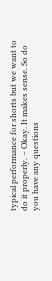typical performance for shorts but we want to do it properly. – Okay. It makes sense. So do you have any questions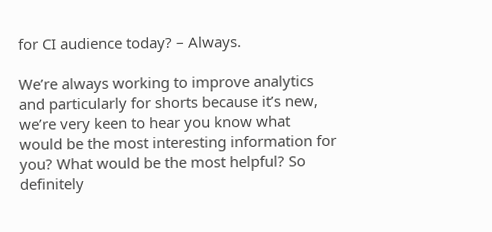for CI audience today? – Always.

We’re always working to improve analytics and particularly for shorts because it’s new, we’re very keen to hear you know what would be the most interesting information for you? What would be the most helpful? So definitely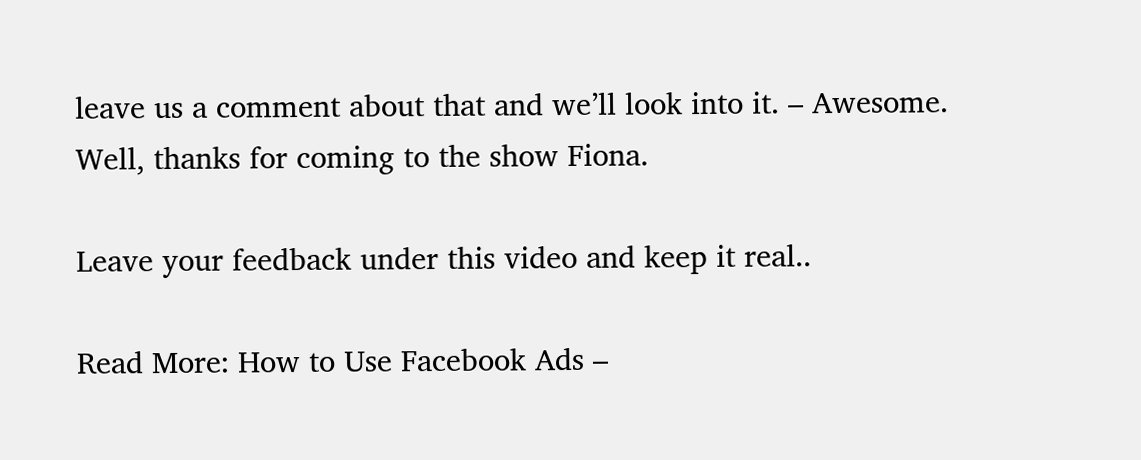leave us a comment about that and we’ll look into it. – Awesome. Well, thanks for coming to the show Fiona.

Leave your feedback under this video and keep it real..

Read More: How to Use Facebook Ads –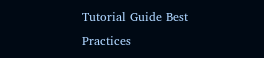Tutorial Guide Best Practices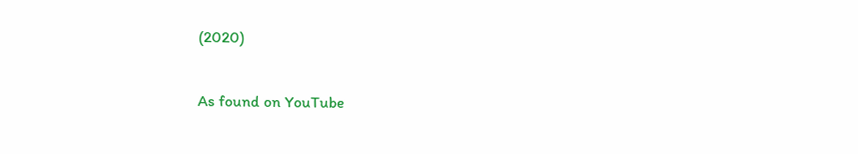(2020)

As found on YouTube